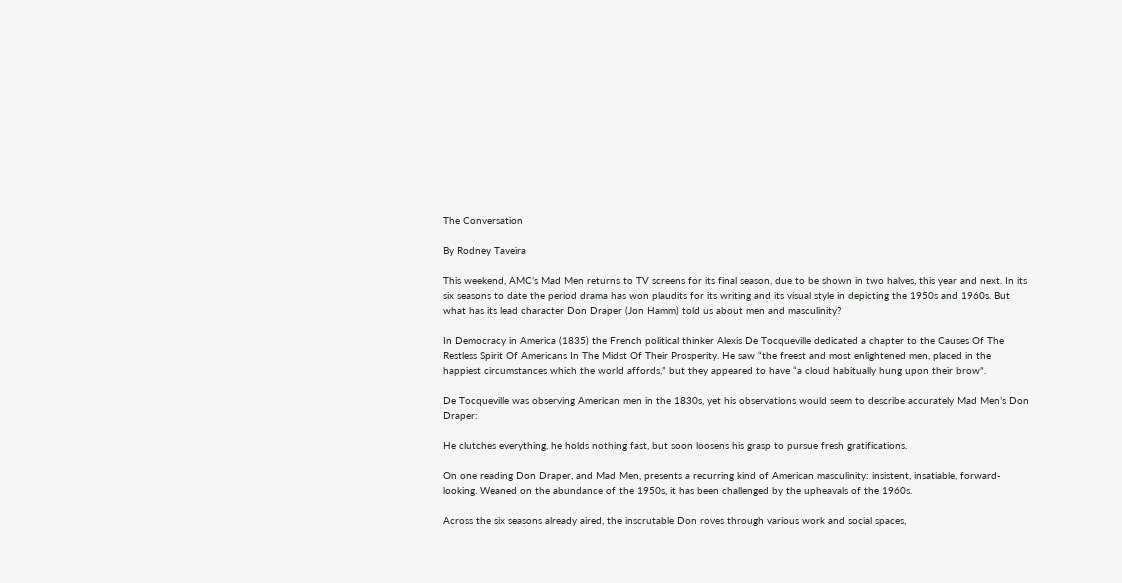The Conversation

By Rodney Taveira

This weekend, AMC’s Mad Men returns to TV screens for its final season, due to be shown in two halves, this year and next. In its six seasons to date the period drama has won plaudits for its writing and its visual style in depicting the 1950s and 1960s. But what has its lead character Don Draper (Jon Hamm) told us about men and masculinity?

In Democracy in America (1835) the French political thinker Alexis De Tocqueville dedicated a chapter to the Causes Of The Restless Spirit Of Americans In The Midst Of Their Prosperity. He saw “the freest and most enlightened men, placed in the happiest circumstances which the world affords,” but they appeared to have “a cloud habitually hung upon their brow".

De Tocqueville was observing American men in the 1830s, yet his observations would seem to describe accurately Mad Men’s Don Draper:

He clutches everything, he holds nothing fast, but soon loosens his grasp to pursue fresh gratifications.

On one reading Don Draper, and Mad Men, presents a recurring kind of American masculinity: insistent, insatiable, forward-looking. Weaned on the abundance of the 1950s, it has been challenged by the upheavals of the 1960s.

Across the six seasons already aired, the inscrutable Don roves through various work and social spaces,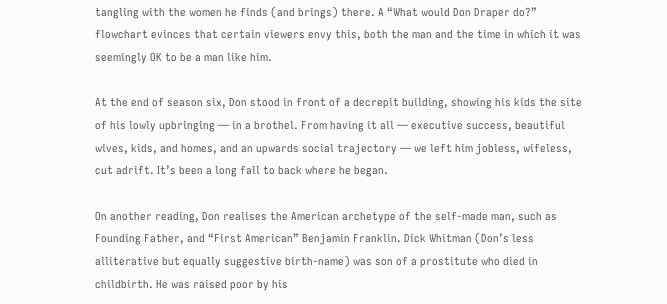tangling with the women he finds (and brings) there. A “What would Don Draper do?” flowchart evinces that certain viewers envy this, both the man and the time in which it was seemingly OK to be a man like him.

At the end of season six, Don stood in front of a decrepit building, showing his kids the site of his lowly upbringing — in a brothel. From having it all — executive success, beautiful wives, kids, and homes, and an upwards social trajectory — we left him jobless, wifeless, cut adrift. It’s been a long fall to back where he began.

On another reading, Don realises the American archetype of the self-made man, such as Founding Father, and “First American” Benjamin Franklin. Dick Whitman (Don’s less alliterative but equally suggestive birth-name) was son of a prostitute who died in childbirth. He was raised poor by his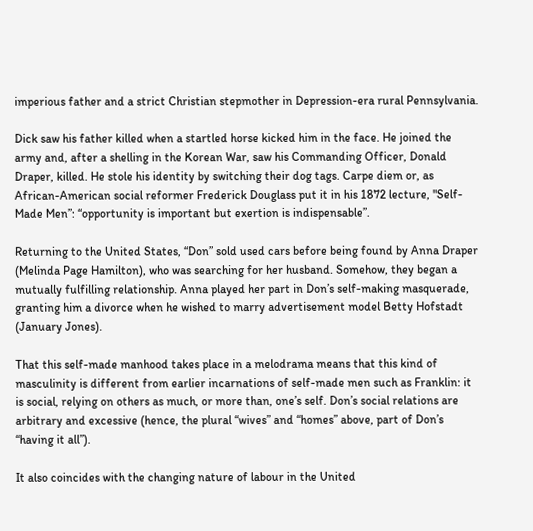imperious father and a strict Christian stepmother in Depression-era rural Pennsylvania.

Dick saw his father killed when a startled horse kicked him in the face. He joined the army and, after a shelling in the Korean War, saw his Commanding Officer, Donald Draper, killed. He stole his identity by switching their dog tags. Carpe diem or, as African-American social reformer Frederick Douglass put it in his 1872 lecture, "Self-Made Men”: “opportunity is important but exertion is indispensable”.

Returning to the United States, “Don” sold used cars before being found by Anna Draper (Melinda Page Hamilton), who was searching for her husband. Somehow, they began a mutually fulfilling relationship. Anna played her part in Don’s self-making masquerade, granting him a divorce when he wished to marry advertisement model Betty Hofstadt (January Jones).

That this self-made manhood takes place in a melodrama means that this kind of masculinity is different from earlier incarnations of self-made men such as Franklin: it is social, relying on others as much, or more than, one’s self. Don’s social relations are arbitrary and excessive (hence, the plural “wives” and “homes” above, part of Don’s “having it all”).

It also coincides with the changing nature of labour in the United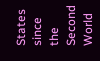States since the Second World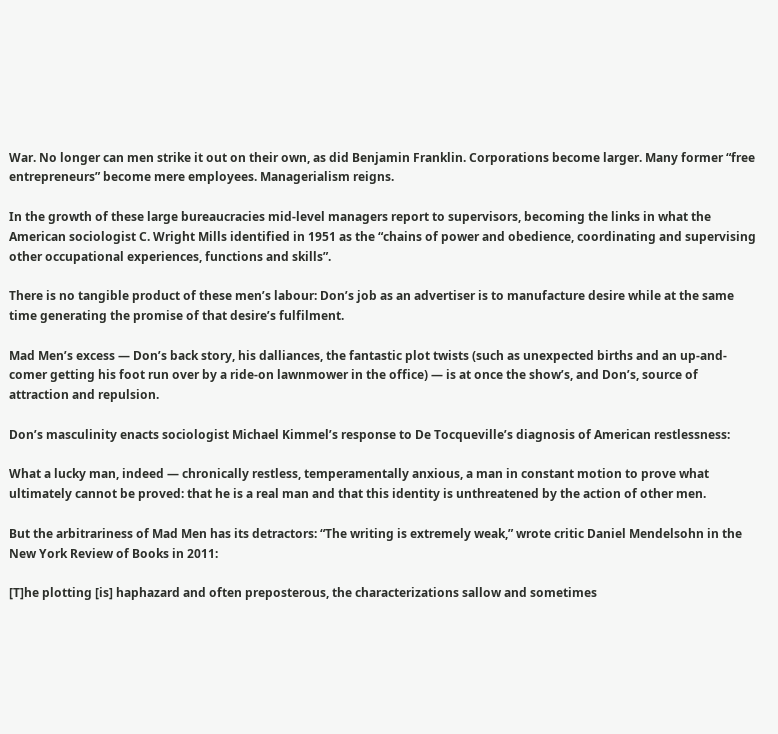War. No longer can men strike it out on their own, as did Benjamin Franklin. Corporations become larger. Many former “free entrepreneurs” become mere employees. Managerialism reigns.

In the growth of these large bureaucracies mid-level managers report to supervisors, becoming the links in what the American sociologist C. Wright Mills identified in 1951 as the “chains of power and obedience, coordinating and supervising other occupational experiences, functions and skills”.

There is no tangible product of these men’s labour: Don’s job as an advertiser is to manufacture desire while at the same time generating the promise of that desire’s fulfilment.

Mad Men’s excess — Don’s back story, his dalliances, the fantastic plot twists (such as unexpected births and an up-and-comer getting his foot run over by a ride-on lawnmower in the office) — is at once the show’s, and Don’s, source of attraction and repulsion.

Don’s masculinity enacts sociologist Michael Kimmel’s response to De Tocqueville’s diagnosis of American restlessness:

What a lucky man, indeed — chronically restless, temperamentally anxious, a man in constant motion to prove what ultimately cannot be proved: that he is a real man and that this identity is unthreatened by the action of other men.

But the arbitrariness of Mad Men has its detractors: “The writing is extremely weak,” wrote critic Daniel Mendelsohn in the New York Review of Books in 2011:

[T]he plotting [is] haphazard and often preposterous, the characterizations sallow and sometimes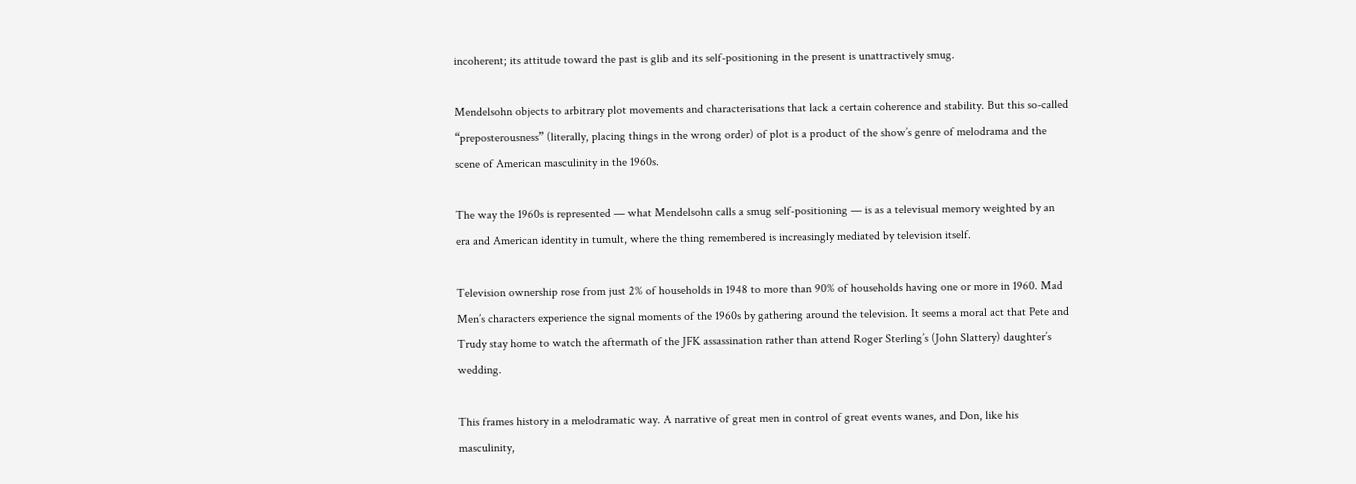incoherent; its attitude toward the past is glib and its self-positioning in the present is unattractively smug.

Mendelsohn objects to arbitrary plot movements and characterisations that lack a certain coherence and stability. But this so-called “preposterousness” (literally, placing things in the wrong order) of plot is a product of the show’s genre of melodrama and the scene of American masculinity in the 1960s.

The way the 1960s is represented — what Mendelsohn calls a smug self-positioning — is as a televisual memory weighted by an era and American identity in tumult, where the thing remembered is increasingly mediated by television itself.

Television ownership rose from just 2% of households in 1948 to more than 90% of households having one or more in 1960. Mad Men’s characters experience the signal moments of the 1960s by gathering around the television. It seems a moral act that Pete and Trudy stay home to watch the aftermath of the JFK assassination rather than attend Roger Sterling’s (John Slattery) daughter’s wedding.

This frames history in a melodramatic way. A narrative of great men in control of great events wanes, and Don, like his masculinity,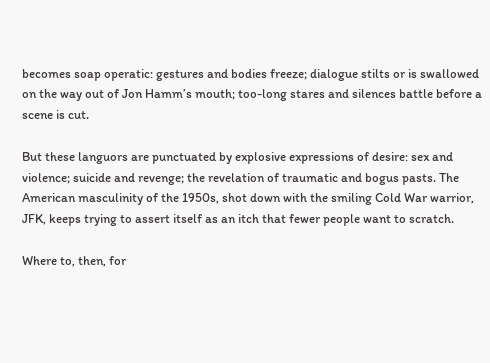becomes soap operatic: gestures and bodies freeze; dialogue stilts or is swallowed on the way out of Jon Hamm’s mouth; too-long stares and silences battle before a scene is cut.

But these languors are punctuated by explosive expressions of desire: sex and violence; suicide and revenge; the revelation of traumatic and bogus pasts. The American masculinity of the 1950s, shot down with the smiling Cold War warrior, JFK, keeps trying to assert itself as an itch that fewer people want to scratch.

Where to, then, for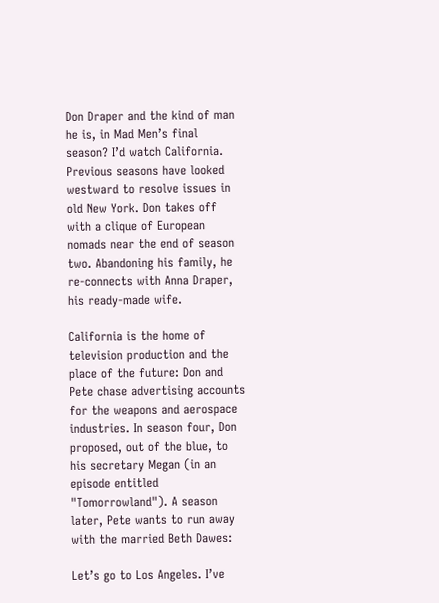Don Draper and the kind of man he is, in Mad Men’s final season? I’d watch California. Previous seasons have looked westward to resolve issues in old New York. Don takes off with a clique of European nomads near the end of season two. Abandoning his family, he re-connects with Anna Draper, his ready-made wife.

California is the home of television production and the place of the future: Don and Pete chase advertising accounts for the weapons and aerospace industries. In season four, Don proposed, out of the blue, to his secretary Megan (in an episode entitled "Tomorrowland"). A season later, Pete wants to run away with the married Beth Dawes:

Let’s go to Los Angeles. I’ve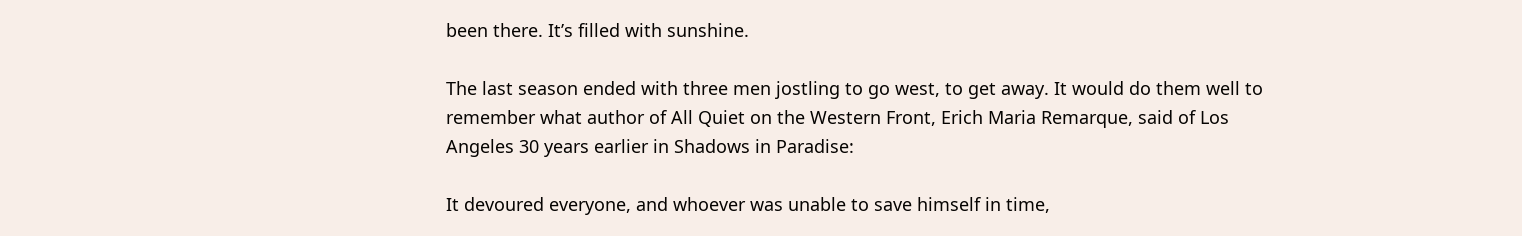been there. It’s filled with sunshine.

The last season ended with three men jostling to go west, to get away. It would do them well to remember what author of All Quiet on the Western Front, Erich Maria Remarque, said of Los Angeles 30 years earlier in Shadows in Paradise:

It devoured everyone, and whoever was unable to save himself in time,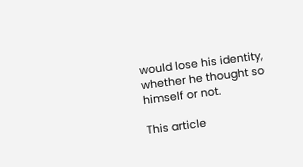would lose his identity, whether he thought so himself or not.

This article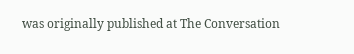was originally published at The Conversation